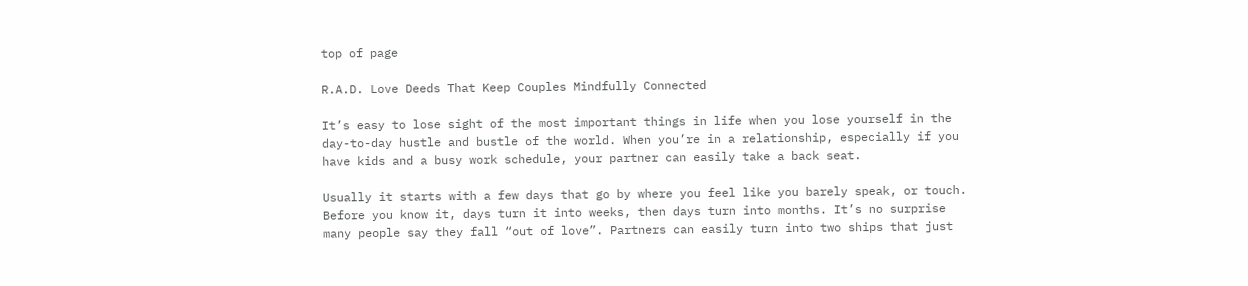top of page

R.A.D. Love Deeds That Keep Couples Mindfully Connected

It’s easy to lose sight of the most important things in life when you lose yourself in the day-to-day hustle and bustle of the world. When you’re in a relationship, especially if you have kids and a busy work schedule, your partner can easily take a back seat.

Usually it starts with a few days that go by where you feel like you barely speak, or touch. Before you know it, days turn it into weeks, then days turn into months. It’s no surprise many people say they fall “out of love”. Partners can easily turn into two ships that just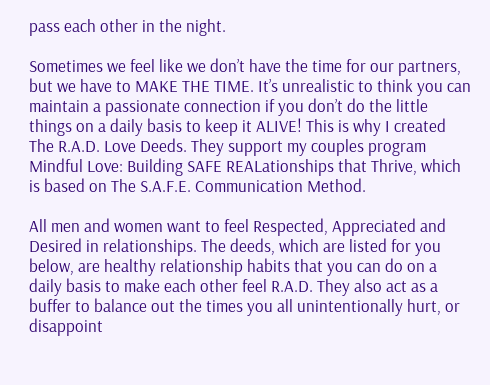pass each other in the night.

Sometimes we feel like we don’t have the time for our partners, but we have to MAKE THE TIME. It’s unrealistic to think you can maintain a passionate connection if you don’t do the little things on a daily basis to keep it ALIVE! This is why I created The R.A.D. Love Deeds. They support my couples program Mindful Love: Building SAFE REALationships that Thrive, which is based on The S.A.F.E. Communication Method.

All men and women want to feel Respected, Appreciated and Desired in relationships. The deeds, which are listed for you below, are healthy relationship habits that you can do on a daily basis to make each other feel R.A.D. They also act as a buffer to balance out the times you all unintentionally hurt, or disappoint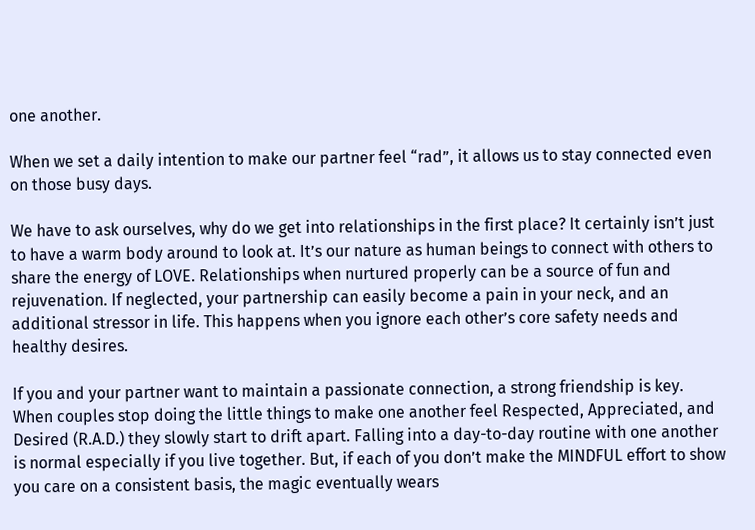one another.

When we set a daily intention to make our partner feel “rad”, it allows us to stay connected even on those busy days.

We have to ask ourselves, why do we get into relationships in the first place? It certainly isn’t just to have a warm body around to look at. It’s our nature as human beings to connect with others to share the energy of LOVE. Relationships when nurtured properly can be a source of fun and rejuvenation. If neglected, your partnership can easily become a pain in your neck, and an additional stressor in life. This happens when you ignore each other’s core safety needs and healthy desires.

If you and your partner want to maintain a passionate connection, a strong friendship is key. When couples stop doing the little things to make one another feel Respected, Appreciated, and Desired (R.A.D.) they slowly start to drift apart. Falling into a day-to-day routine with one another is normal especially if you live together. But, if each of you don’t make the MINDFUL effort to show you care on a consistent basis, the magic eventually wears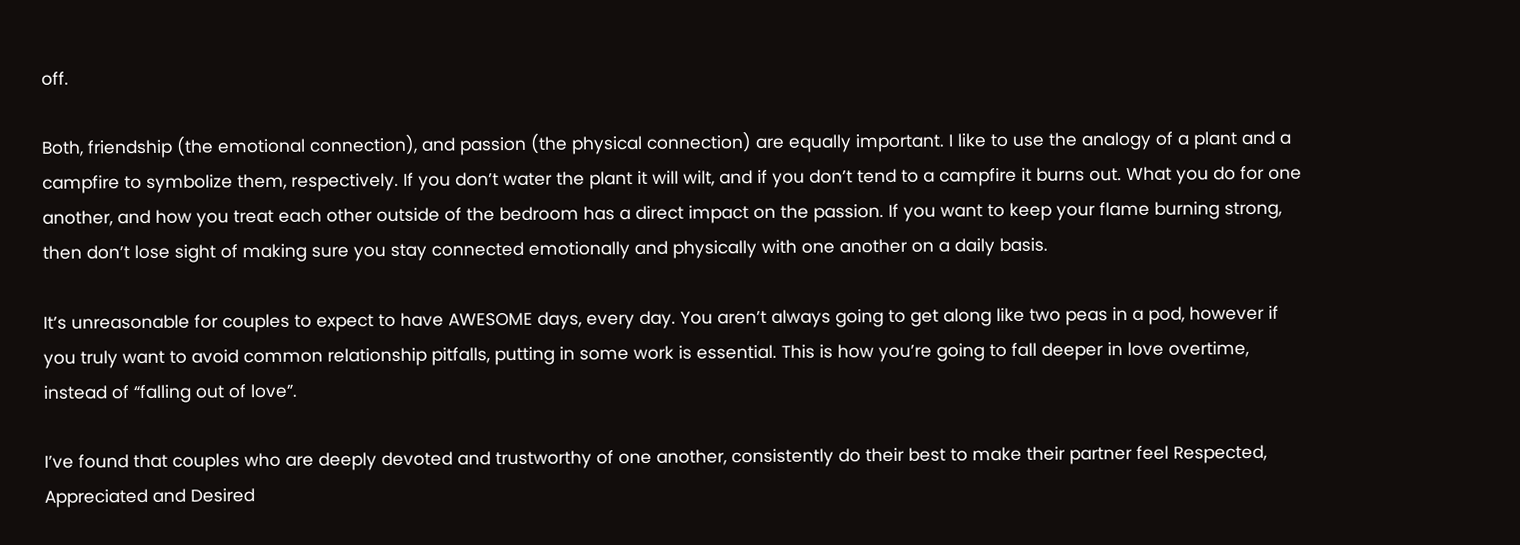off.

Both, friendship (the emotional connection), and passion (the physical connection) are equally important. I like to use the analogy of a plant and a campfire to symbolize them, respectively. If you don’t water the plant it will wilt, and if you don’t tend to a campfire it burns out. What you do for one another, and how you treat each other outside of the bedroom has a direct impact on the passion. If you want to keep your flame burning strong, then don’t lose sight of making sure you stay connected emotionally and physically with one another on a daily basis.

It’s unreasonable for couples to expect to have AWESOME days, every day. You aren’t always going to get along like two peas in a pod, however if you truly want to avoid common relationship pitfalls, putting in some work is essential. This is how you’re going to fall deeper in love overtime, instead of “falling out of love”.

I’ve found that couples who are deeply devoted and trustworthy of one another, consistently do their best to make their partner feel Respected, Appreciated and Desired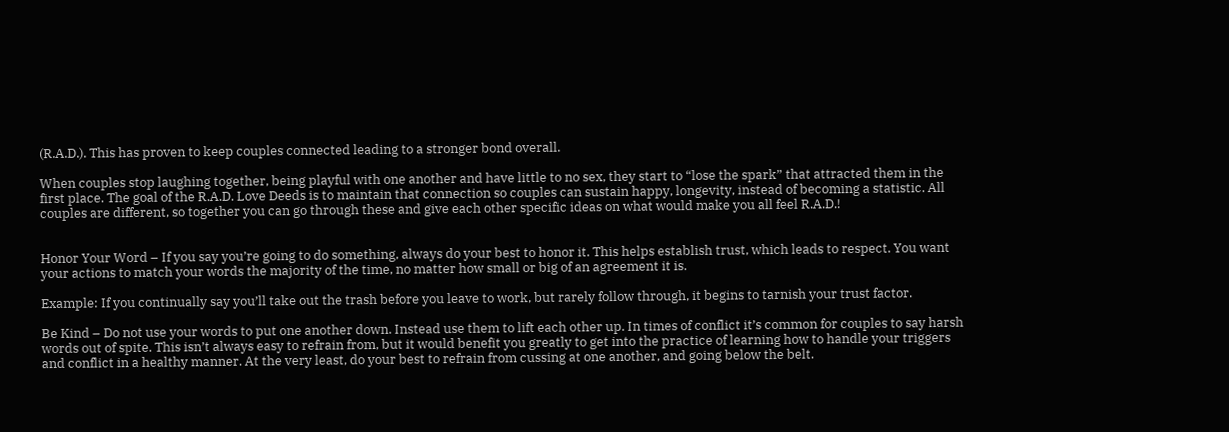(R.A.D.). This has proven to keep couples connected leading to a stronger bond overall.

When couples stop laughing together, being playful with one another and have little to no sex, they start to “lose the spark” that attracted them in the first place. The goal of the R.A.D. Love Deeds is to maintain that connection so couples can sustain happy, longevity, instead of becoming a statistic. All couples are different, so together you can go through these and give each other specific ideas on what would make you all feel R.A.D.!


Honor Your Word – If you say you’re going to do something, always do your best to honor it. This helps establish trust, which leads to respect. You want your actions to match your words the majority of the time, no matter how small or big of an agreement it is.

Example: If you continually say you’ll take out the trash before you leave to work, but rarely follow through, it begins to tarnish your trust factor.

Be Kind – Do not use your words to put one another down. Instead use them to lift each other up. In times of conflict it’s common for couples to say harsh words out of spite. This isn’t always easy to refrain from, but it would benefit you greatly to get into the practice of learning how to handle your triggers and conflict in a healthy manner. At the very least, do your best to refrain from cussing at one another, and going below the belt.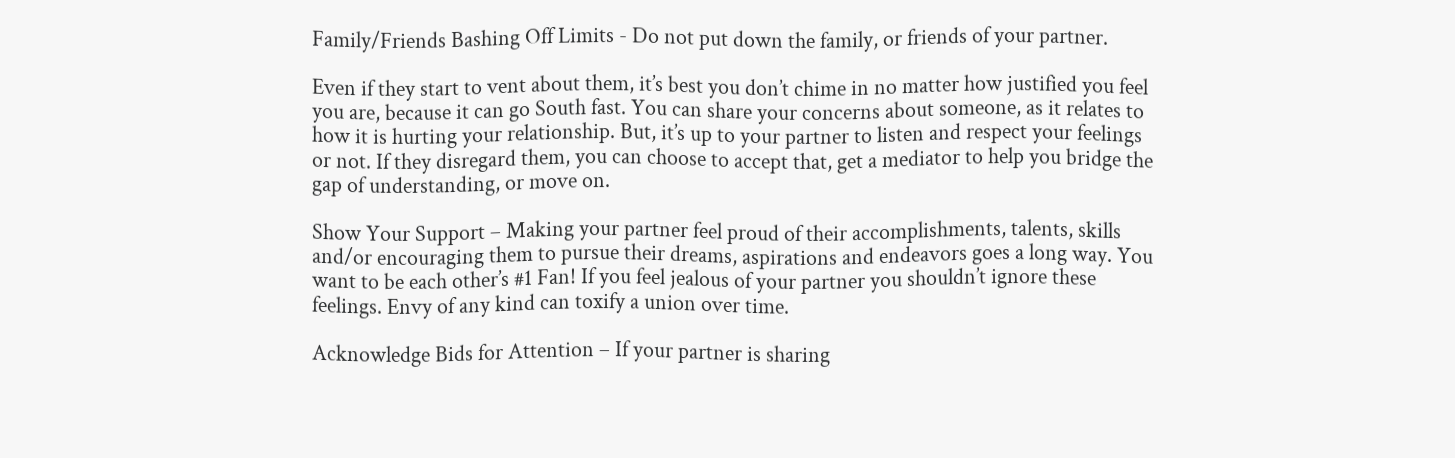Family/Friends Bashing Off Limits - Do not put down the family, or friends of your partner.

Even if they start to vent about them, it’s best you don’t chime in no matter how justified you feel you are, because it can go South fast. You can share your concerns about someone, as it relates to how it is hurting your relationship. But, it’s up to your partner to listen and respect your feelings or not. If they disregard them, you can choose to accept that, get a mediator to help you bridge the gap of understanding, or move on.

Show Your Support – Making your partner feel proud of their accomplishments, talents, skills and/or encouraging them to pursue their dreams, aspirations and endeavors goes a long way. You want to be each other’s #1 Fan! If you feel jealous of your partner you shouldn’t ignore these feelings. Envy of any kind can toxify a union over time.

Acknowledge Bids for Attention – If your partner is sharing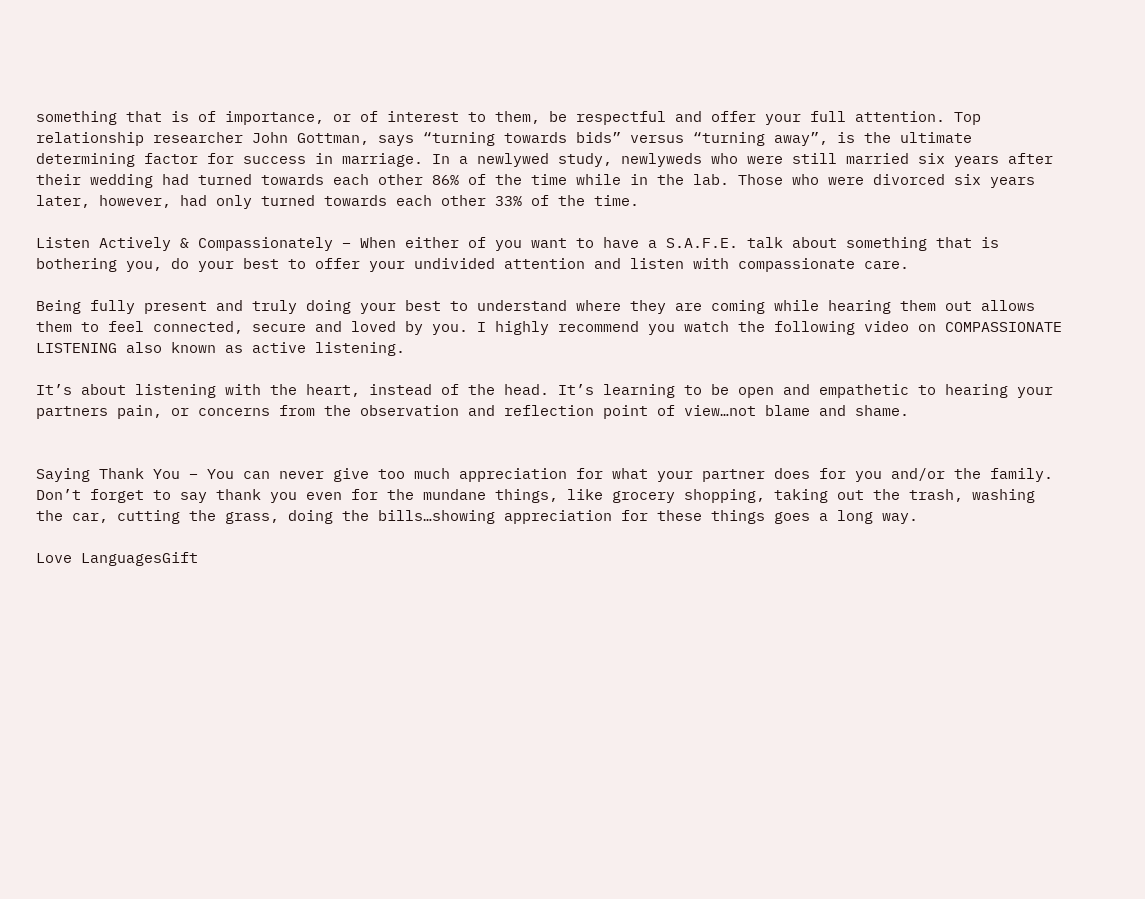something that is of importance, or of interest to them, be respectful and offer your full attention. Top relationship researcher John Gottman, says “turning towards bids” versus “turning away”, is the ultimate determining factor for success in marriage. In a newlywed study, newlyweds who were still married six years after their wedding had turned towards each other 86% of the time while in the lab. Those who were divorced six years later, however, had only turned towards each other 33% of the time.

Listen Actively & Compassionately – When either of you want to have a S.A.F.E. talk about something that is bothering you, do your best to offer your undivided attention and listen with compassionate care.

Being fully present and truly doing your best to understand where they are coming while hearing them out allows them to feel connected, secure and loved by you. I highly recommend you watch the following video on COMPASSIONATE LISTENING also known as active listening.

It’s about listening with the heart, instead of the head. It’s learning to be open and empathetic to hearing your partners pain, or concerns from the observation and reflection point of view…not blame and shame.


Saying Thank You – You can never give too much appreciation for what your partner does for you and/or the family. Don’t forget to say thank you even for the mundane things, like grocery shopping, taking out the trash, washing the car, cutting the grass, doing the bills…showing appreciation for these things goes a long way.

Love LanguagesGift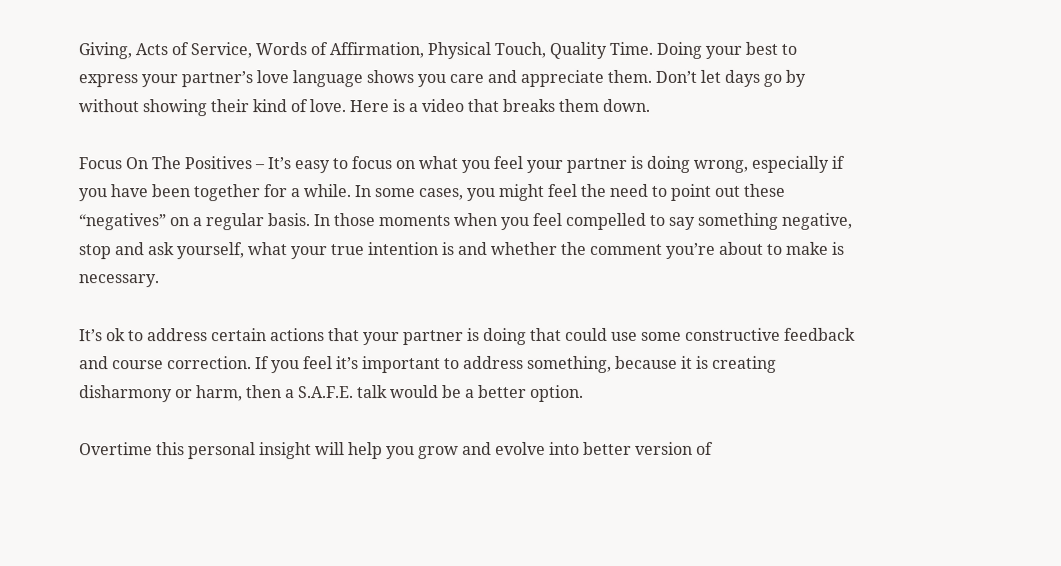Giving, Acts of Service, Words of Affirmation, Physical Touch, Quality Time. Doing your best to express your partner’s love language shows you care and appreciate them. Don’t let days go by without showing their kind of love. Here is a video that breaks them down.

Focus On The Positives – It’s easy to focus on what you feel your partner is doing wrong, especially if you have been together for a while. In some cases, you might feel the need to point out these “negatives” on a regular basis. In those moments when you feel compelled to say something negative, stop and ask yourself, what your true intention is and whether the comment you’re about to make is necessary.

It’s ok to address certain actions that your partner is doing that could use some constructive feedback and course correction. If you feel it’s important to address something, because it is creating disharmony or harm, then a S.A.F.E. talk would be a better option.

Overtime this personal insight will help you grow and evolve into better version of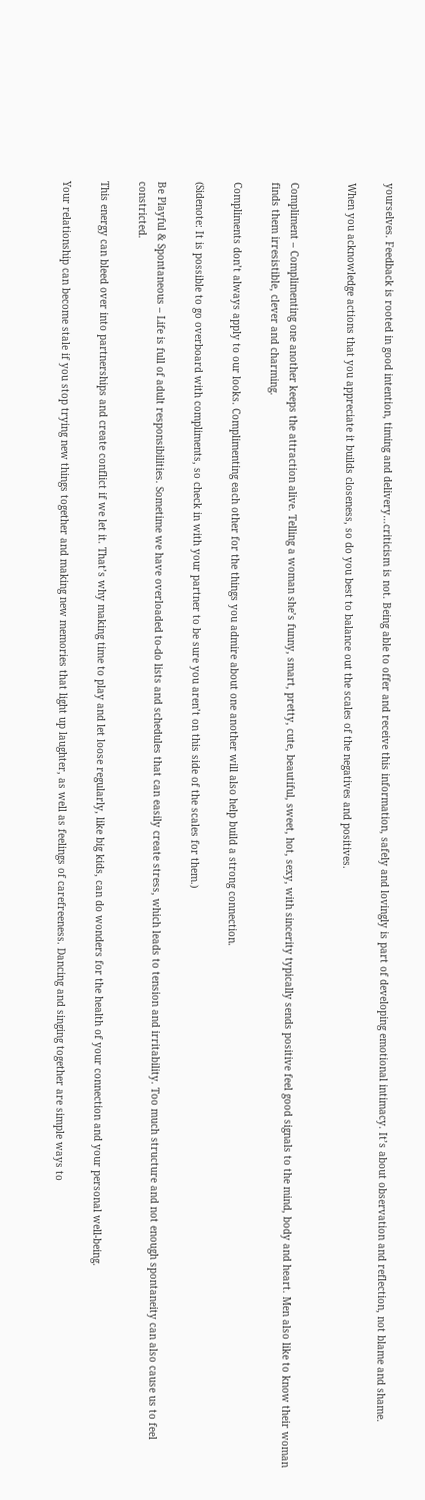yourselves. Feedback is rooted in good intention, timing and delivery…criticism is not. Being able to offer and receive this information, safely and lovingly is part of developing emotional intimacy. It’s about observation and reflection, not blame and shame.

When you acknowledge actions that you appreciate it builds closeness, so do you best to balance out the scales of the negatives and positives.


Compliment – Complimenting one another keeps the attraction alive. Telling a woman she’s funny, smart, pretty, cute, beautiful, sweet, hot, sexy, with sincerity typically sends positive feel good signals to the mind, body and heart. Men also like to know their woman finds them irresistible, clever and charming.

Compliments don’t always apply to our looks. Complimenting each other for the things you admire about one another will also help build a strong connection.

(Sidenote: It is possible to go overboard with compliments, so check in with your partner to be sure you aren’t on this side of the scales for them.)

Be Playful & Spontaneous – Life is full of adult responsibilities. Sometime we have overloaded to-do lists and schedules that can easily create stress, which leads to tension and irritability. Too much structure and not enough spontaneity can also cause us to feel constricted.

This energy can bleed over into partnerships and create conflict if we let it. That’s why making time to play and let loose regularly, like big kids, can do wonders for the health of your connection and your personal well-being.

Your relationship can become stale if you stop trying new things together and making new memories that light up laughter, as well as feelings of carefreeness. Dancing and singing together are simple ways to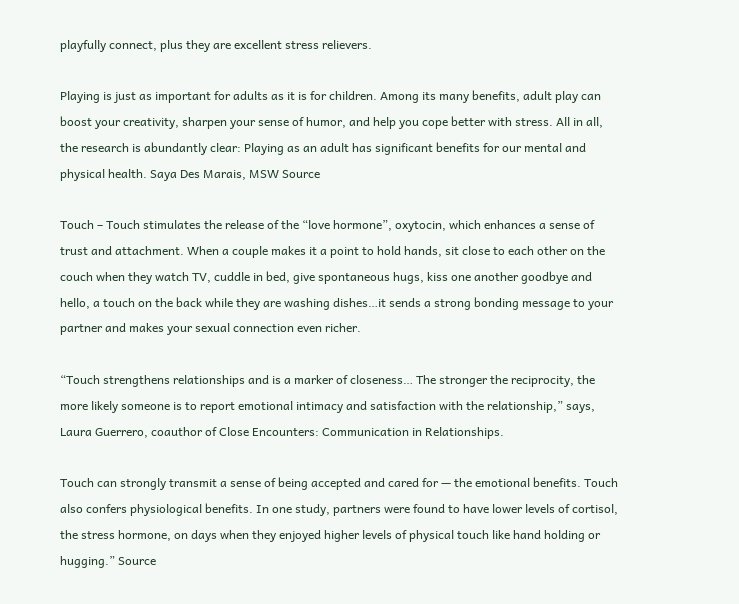playfully connect, plus they are excellent stress relievers.

Playing is just as important for adults as it is for children. Among its many benefits, adult play can boost your creativity, sharpen your sense of humor, and help you cope better with stress. All in all, the research is abundantly clear: Playing as an adult has significant benefits for our mental and physical health. Saya Des Marais, MSW Source

Touch – Touch stimulates the release of the “love hormone”, oxytocin, which enhances a sense of trust and attachment. When a couple makes it a point to hold hands, sit close to each other on the couch when they watch TV, cuddle in bed, give spontaneous hugs, kiss one another goodbye and hello, a touch on the back while they are washing dishes…it sends a strong bonding message to your partner and makes your sexual connection even richer.

“Touch strengthens relationships and is a marker of closeness… The stronger the reciprocity, the more likely someone is to report emotional intimacy and satisfaction with the relationship,” says, Laura Guerrero, coauthor of Close Encounters: Communication in Relationships.

Touch can strongly transmit a sense of being accepted and cared for — the emotional benefits. Touch also confers physiological benefits. In one study, partners were found to have lower levels of cortisol, the stress hormone, on days when they enjoyed higher levels of physical touch like hand holding or hugging.” Source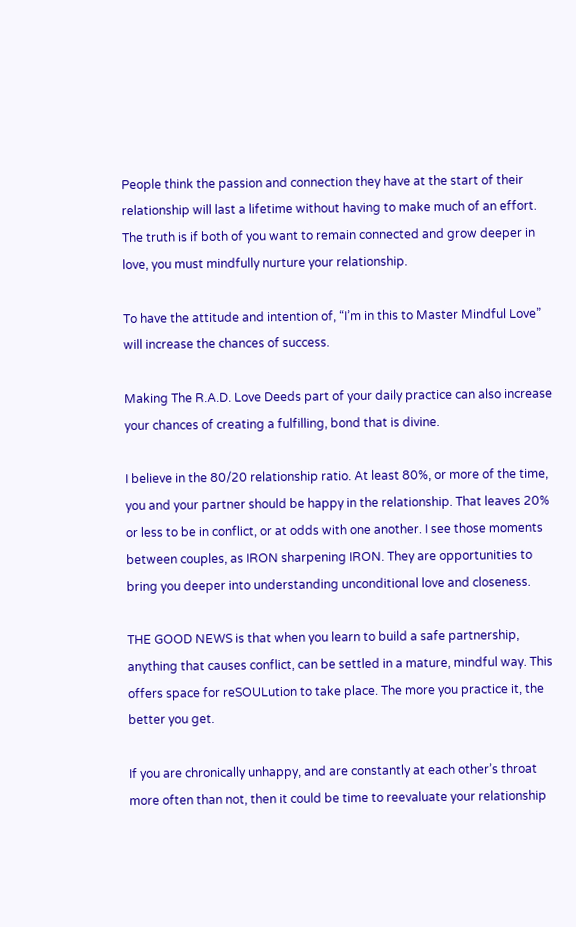People think the passion and connection they have at the start of their relationship will last a lifetime without having to make much of an effort. The truth is if both of you want to remain connected and grow deeper in love, you must mindfully nurture your relationship.

To have the attitude and intention of, “I’m in this to Master Mindful Love” will increase the chances of success.

Making The R.A.D. Love Deeds part of your daily practice can also increase your chances of creating a fulfilling, bond that is divine.

I believe in the 80/20 relationship ratio. At least 80%, or more of the time, you and your partner should be happy in the relationship. That leaves 20% or less to be in conflict, or at odds with one another. I see those moments between couples, as IRON sharpening IRON. They are opportunities to bring you deeper into understanding unconditional love and closeness.

THE GOOD NEWS is that when you learn to build a safe partnership, anything that causes conflict, can be settled in a mature, mindful way. This offers space for reSOULution to take place. The more you practice it, the better you get.

If you are chronically unhappy, and are constantly at each other’s throat more often than not, then it could be time to reevaluate your relationship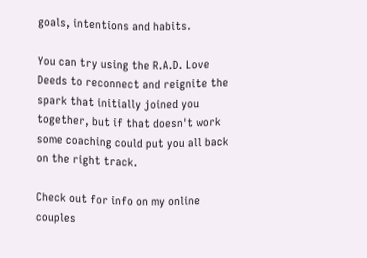goals, intentions and habits.

You can try using the R.A.D. Love Deeds to reconnect and reignite the spark that initially joined you together, but if that doesn't work some coaching could put you all back on the right track.

Check out for info on my online couples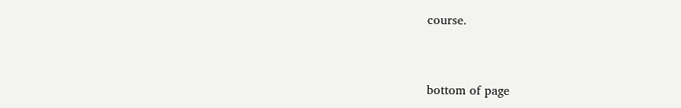course.



bottom of page